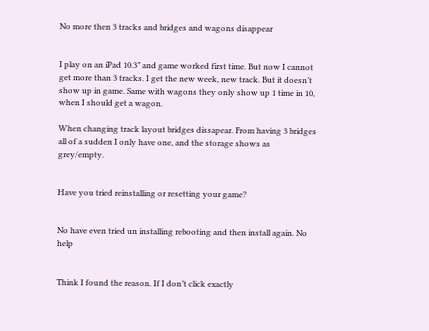No more then 3 tracks and bridges and wagons disappear


I play on an iPad 10.3” and game worked first time. But now I cannot get more than 3 tracks. I get the new week, new track. But it doesn’t show up in game. Same with wagons they only show up 1 time in 10, when I should get a wagon.

When changing track layout bridges dissapear. From having 3 bridges all of a sudden I only have one, and the storage shows as grey/empty.


Have you tried reinstalling or resetting your game?


No have even tried un installing rebooting and then install again. No help


Think I found the reason. If I don’t click exactly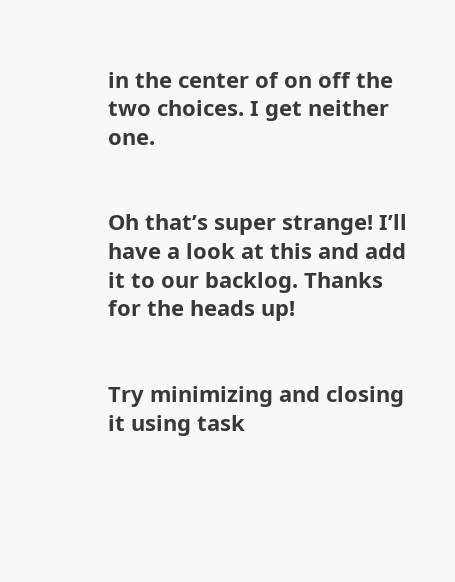in the center of on off the two choices. I get neither one.


Oh that’s super strange! I’ll have a look at this and add it to our backlog. Thanks for the heads up!


Try minimizing and closing it using task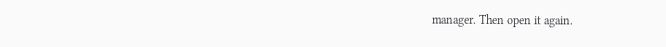manager. Then open it again.